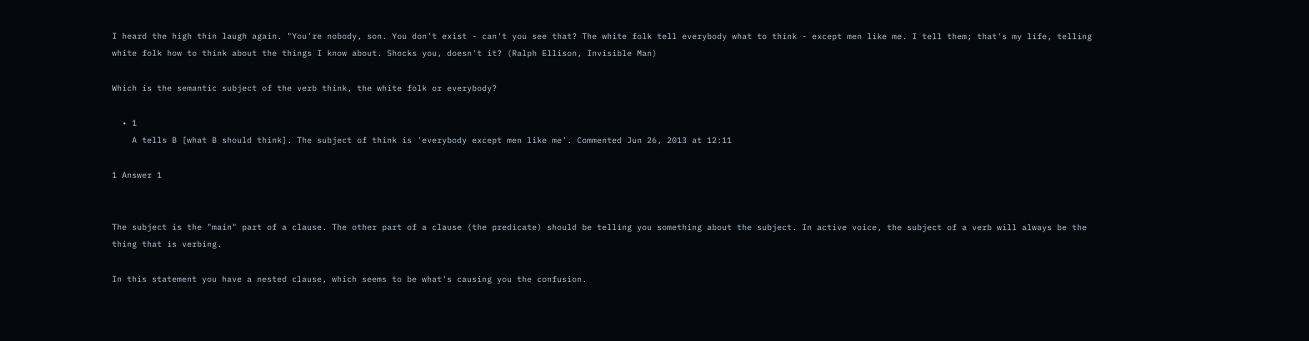I heard the high thin laugh again. "You're nobody, son. You don't exist - can't you see that? The white folk tell everybody what to think - except men like me. I tell them; that's my life, telling white folk how to think about the things I know about. Shocks you, doesn't it? (Ralph Ellison, Invisible Man)

Which is the semantic subject of the verb think, the white folk or everybody?

  • 1
    A tells B [what B should think]. The subject of think is 'everybody except men like me'. Commented Jun 26, 2013 at 12:11

1 Answer 1


The subject is the "main" part of a clause. The other part of a clause (the predicate) should be telling you something about the subject. In active voice, the subject of a verb will always be the thing that is verbing.

In this statement you have a nested clause, which seems to be what's causing you the confusion.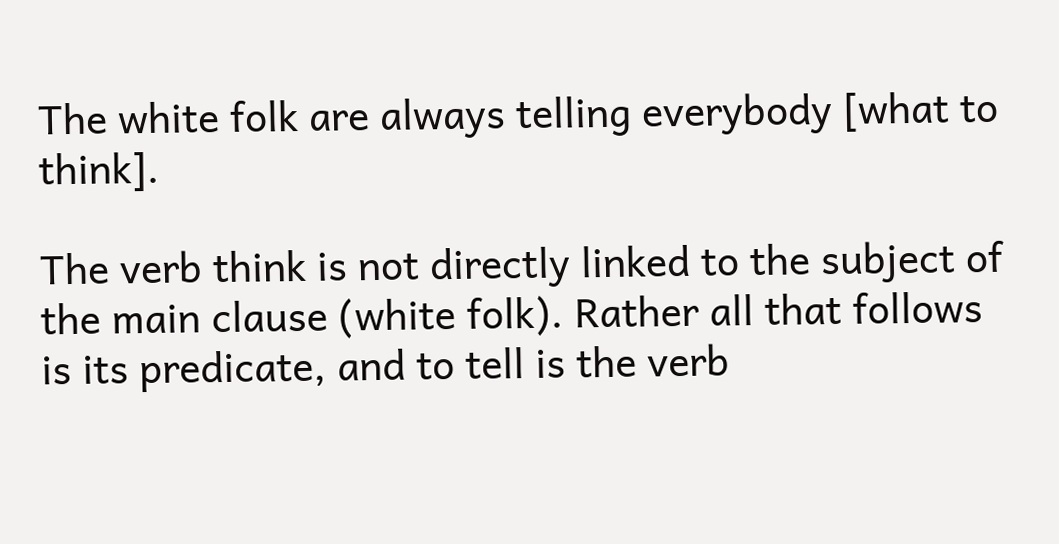The white folk are always telling everybody [what to think].

The verb think is not directly linked to the subject of the main clause (white folk). Rather all that follows is its predicate, and to tell is the verb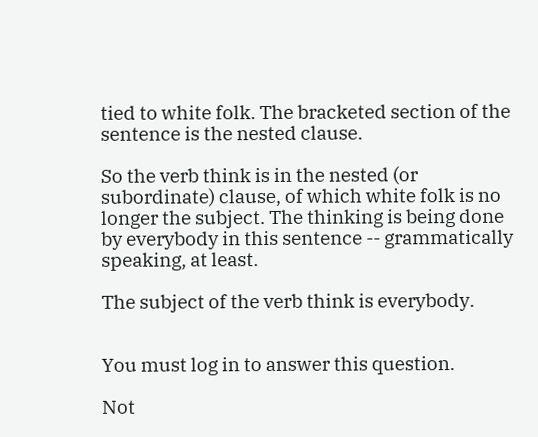tied to white folk. The bracketed section of the sentence is the nested clause.

So the verb think is in the nested (or subordinate) clause, of which white folk is no longer the subject. The thinking is being done by everybody in this sentence -- grammatically speaking, at least.

The subject of the verb think is everybody.


You must log in to answer this question.

Not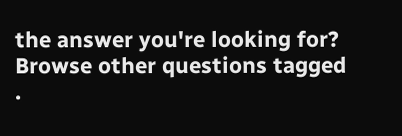the answer you're looking for? Browse other questions tagged .